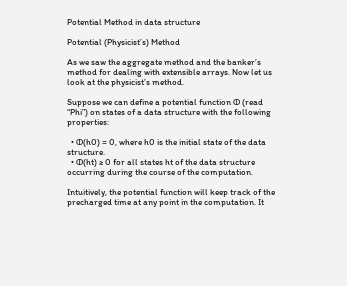Potential Method in data structure

Potential (Physicist’s) Method

As we saw the aggregate method and the banker’s method for dealing with extensible arrays. Now let us look at the physicist’s method.

Suppose we can define a potential function Φ (read “Phi”) on states of a data structure with the following properties:

  • Φ(h0) = 0, where h0 is the initial state of the data structure.
  • Φ(ht) ≥ 0 for all states ht of the data structure occurring during the course of the computation.

Intuitively, the potential function will keep track of the precharged time at any point in the computation. It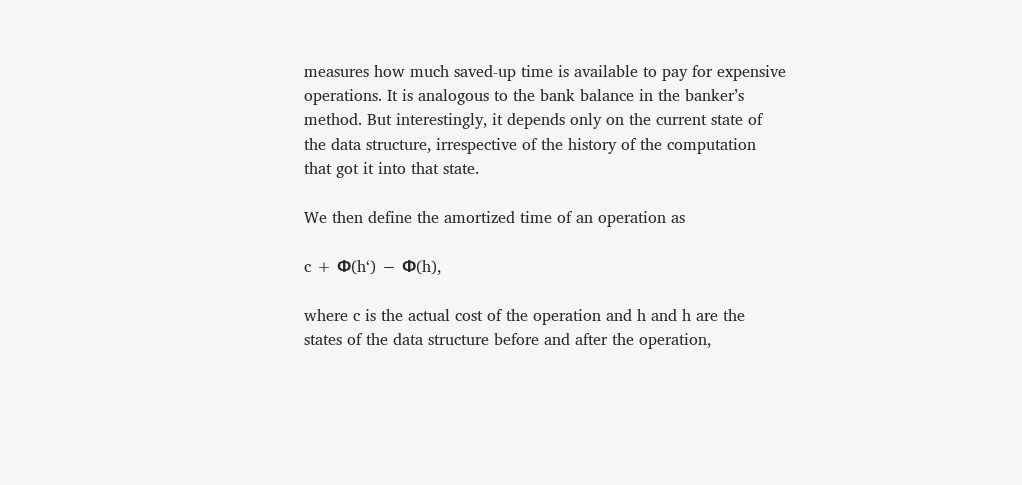measures how much saved-up time is available to pay for expensive operations. It is analogous to the bank balance in the banker’s method. But interestingly, it depends only on the current state of the data structure, irrespective of the history of the computation that got it into that state.

We then define the amortized time of an operation as

c + Φ(h‘) − Φ(h),

where c is the actual cost of the operation and h and h are the states of the data structure before and after the operation,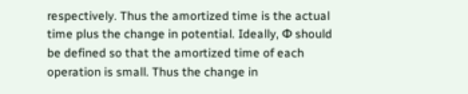respectively. Thus the amortized time is the actual time plus the change in potential. Ideally, Φ should be defined so that the amortized time of each operation is small. Thus the change in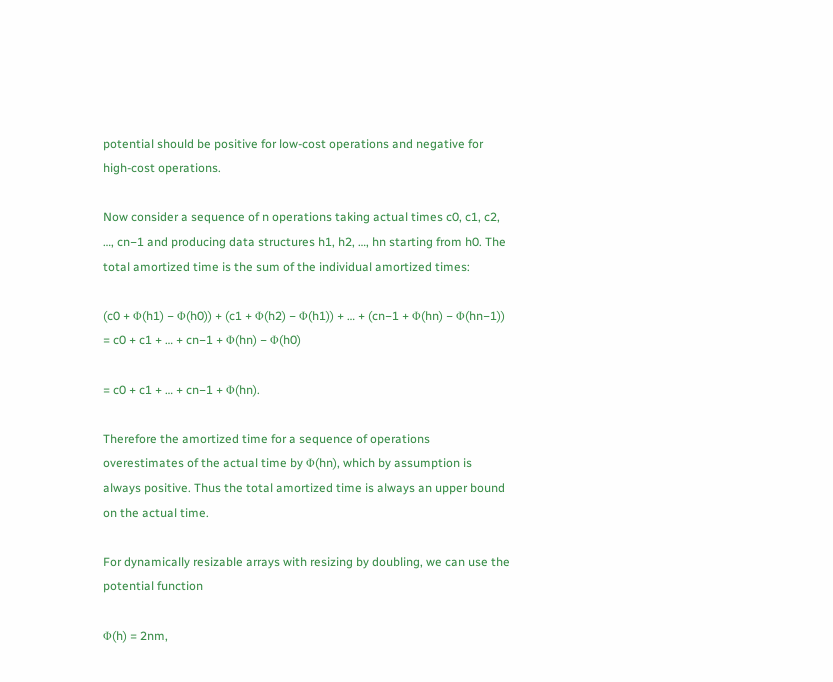potential should be positive for low-cost operations and negative for high-cost operations.

Now consider a sequence of n operations taking actual times c0, c1, c2, …, cn−1 and producing data structures h1, h2, …, hn starting from h0. The total amortized time is the sum of the individual amortized times:

(c0 + Φ(h1) − Φ(h0)) + (c1 + Φ(h2) − Φ(h1)) + … + (cn−1 + Φ(hn) − Φ(hn−1))
= c0 + c1 + … + cn−1 + Φ(hn) − Φ(h0)

= c0 + c1 + … + cn−1 + Φ(hn).

Therefore the amortized time for a sequence of operations overestimates of the actual time by Φ(hn), which by assumption is always positive. Thus the total amortized time is always an upper bound on the actual time.

For dynamically resizable arrays with resizing by doubling, we can use the potential function

Φ(h) = 2nm,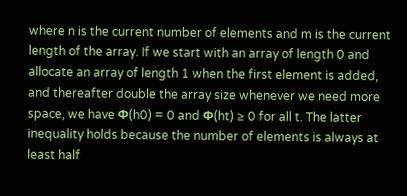where n is the current number of elements and m is the current length of the array. If we start with an array of length 0 and allocate an array of length 1 when the first element is added, and thereafter double the array size whenever we need more space, we have Φ(h0) = 0 and Φ(ht) ≥ 0 for all t. The latter inequality holds because the number of elements is always at least half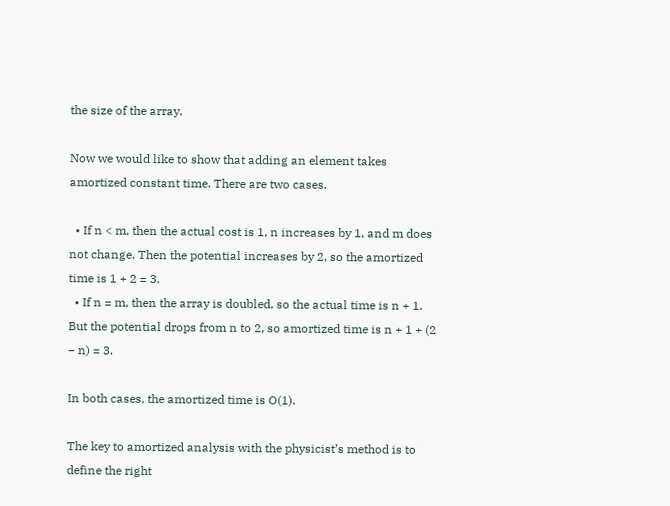the size of the array.

Now we would like to show that adding an element takes amortized constant time. There are two cases.

  • If n < m, then the actual cost is 1, n increases by 1, and m does not change. Then the potential increases by 2, so the amortized time is 1 + 2 = 3.
  • If n = m, then the array is doubled, so the actual time is n + 1. But the potential drops from n to 2, so amortized time is n + 1 + (2 − n) = 3.

In both cases, the amortized time is O(1).

The key to amortized analysis with the physicist’s method is to define the right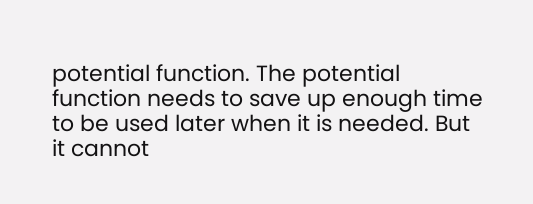potential function. The potential function needs to save up enough time to be used later when it is needed. But it cannot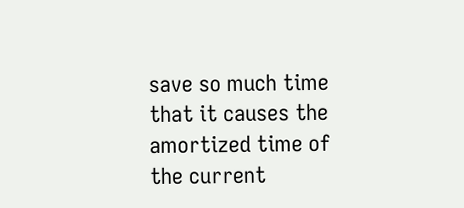save so much time that it causes the amortized time of the current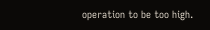operation to be too high.